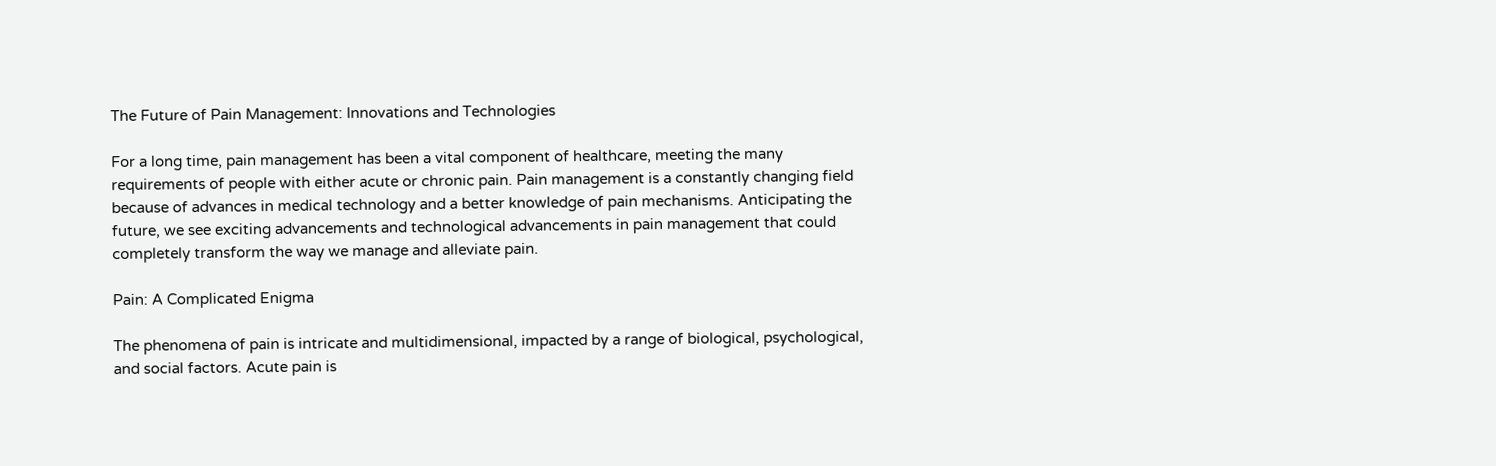The Future of Pain Management: Innovations and Technologies

For a long time, pain management has been a vital component of healthcare, meeting the many requirements of people with either acute or chronic pain. Pain management is a constantly changing field because of advances in medical technology and a better knowledge of pain mechanisms. Anticipating the future, we see exciting advancements and technological advancements in pain management that could completely transform the way we manage and alleviate pain.

Pain: A Complicated Enigma

The phenomena of pain is intricate and multidimensional, impacted by a range of biological, psychological, and social factors. Acute pain is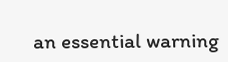an essential warning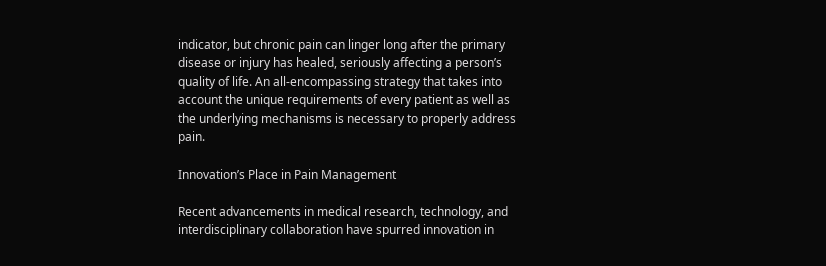indicator, but chronic pain can linger long after the primary disease or injury has healed, seriously affecting a person’s quality of life. An all-encompassing strategy that takes into account the unique requirements of every patient as well as the underlying mechanisms is necessary to properly address pain.

Innovation’s Place in Pain Management

Recent advancements in medical research, technology, and interdisciplinary collaboration have spurred innovation in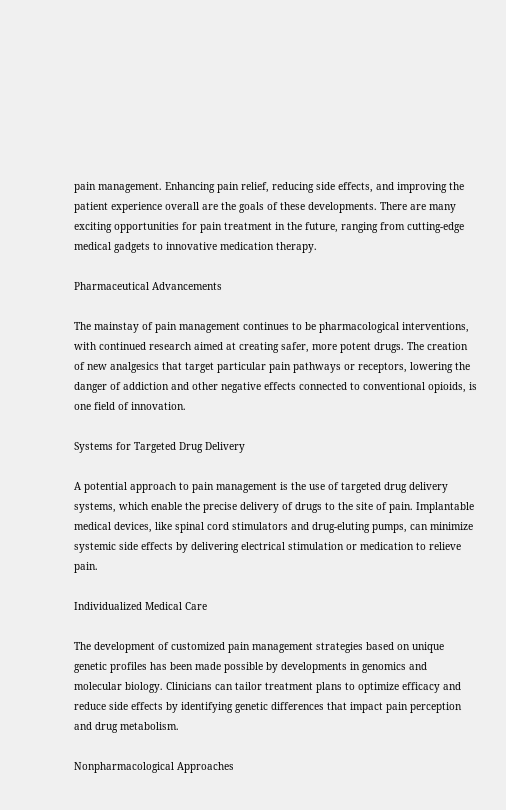pain management. Enhancing pain relief, reducing side effects, and improving the patient experience overall are the goals of these developments. There are many exciting opportunities for pain treatment in the future, ranging from cutting-edge medical gadgets to innovative medication therapy.

Pharmaceutical Advancements

The mainstay of pain management continues to be pharmacological interventions, with continued research aimed at creating safer, more potent drugs. The creation of new analgesics that target particular pain pathways or receptors, lowering the danger of addiction and other negative effects connected to conventional opioids, is one field of innovation.

Systems for Targeted Drug Delivery

A potential approach to pain management is the use of targeted drug delivery systems, which enable the precise delivery of drugs to the site of pain. Implantable medical devices, like spinal cord stimulators and drug-eluting pumps, can minimize systemic side effects by delivering electrical stimulation or medication to relieve pain.

Individualized Medical Care

The development of customized pain management strategies based on unique genetic profiles has been made possible by developments in genomics and molecular biology. Clinicians can tailor treatment plans to optimize efficacy and reduce side effects by identifying genetic differences that impact pain perception and drug metabolism.

Nonpharmacological Approaches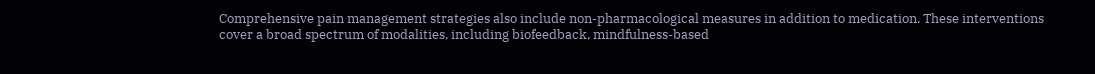Comprehensive pain management strategies also include non-pharmacological measures in addition to medication. These interventions cover a broad spectrum of modalities, including biofeedback, mindfulness-based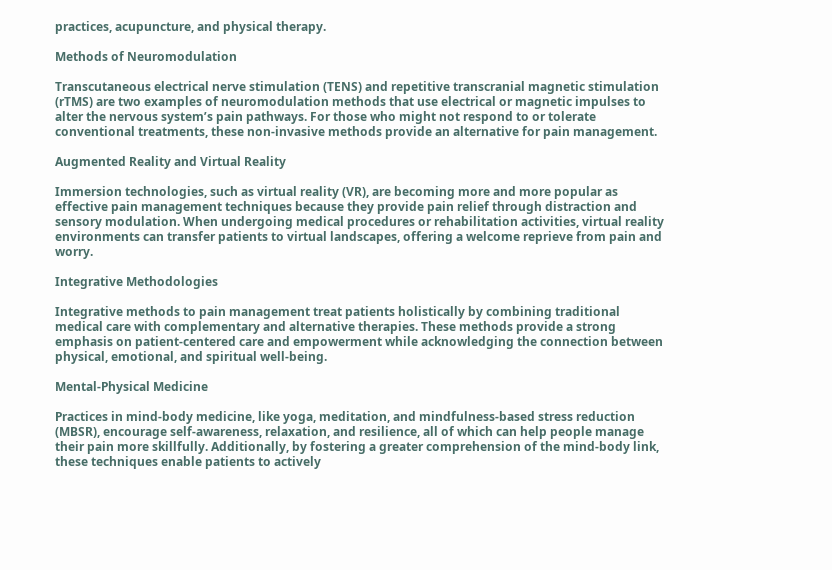practices, acupuncture, and physical therapy.

Methods of Neuromodulation

Transcutaneous electrical nerve stimulation (TENS) and repetitive transcranial magnetic stimulation (rTMS) are two examples of neuromodulation methods that use electrical or magnetic impulses to alter the nervous system’s pain pathways. For those who might not respond to or tolerate conventional treatments, these non-invasive methods provide an alternative for pain management.

Augmented Reality and Virtual Reality

Immersion technologies, such as virtual reality (VR), are becoming more and more popular as effective pain management techniques because they provide pain relief through distraction and sensory modulation. When undergoing medical procedures or rehabilitation activities, virtual reality environments can transfer patients to virtual landscapes, offering a welcome reprieve from pain and worry.

Integrative Methodologies

Integrative methods to pain management treat patients holistically by combining traditional medical care with complementary and alternative therapies. These methods provide a strong emphasis on patient-centered care and empowerment while acknowledging the connection between physical, emotional, and spiritual well-being.

Mental-Physical Medicine

Practices in mind-body medicine, like yoga, meditation, and mindfulness-based stress reduction (MBSR), encourage self-awareness, relaxation, and resilience, all of which can help people manage their pain more skillfully. Additionally, by fostering a greater comprehension of the mind-body link, these techniques enable patients to actively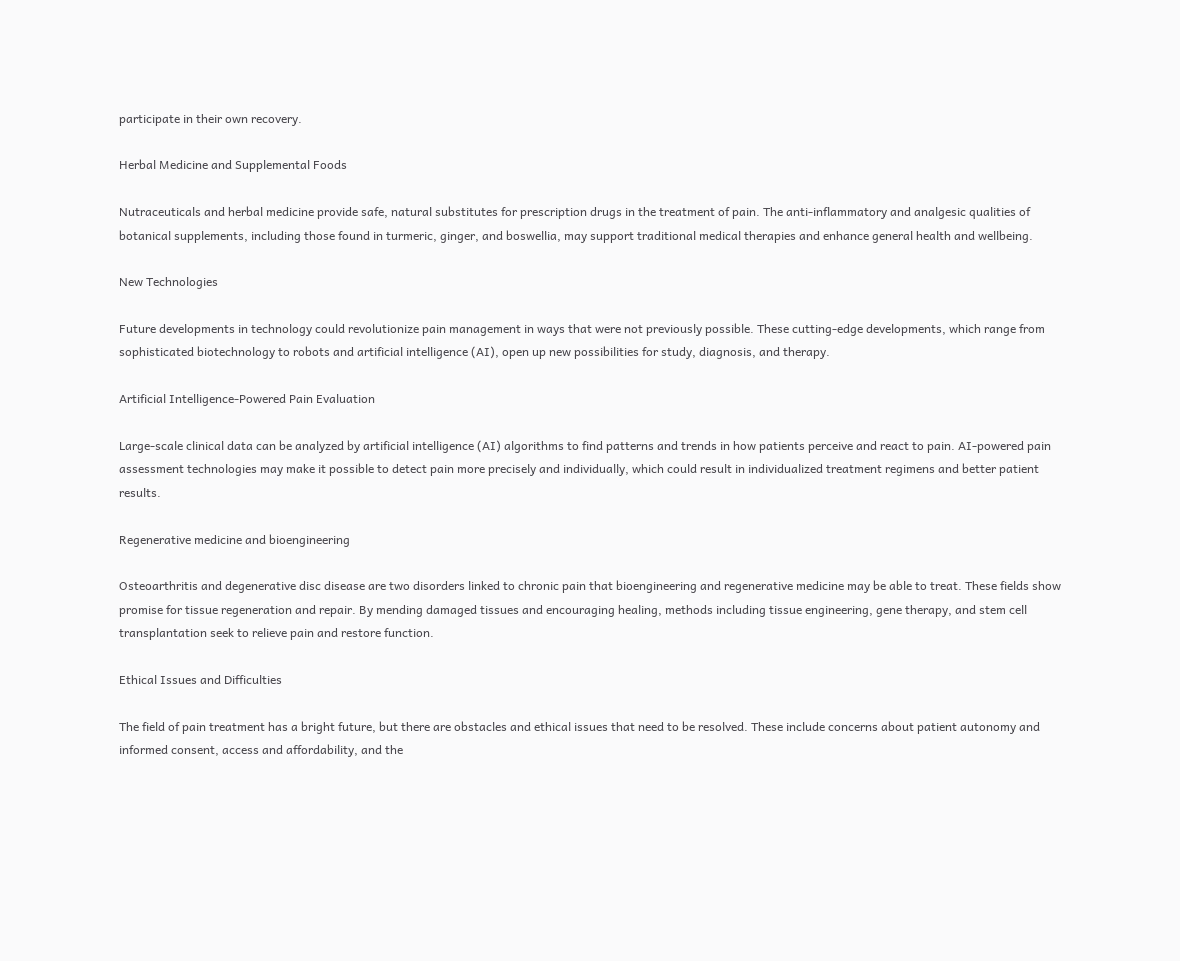participate in their own recovery.

Herbal Medicine and Supplemental Foods

Nutraceuticals and herbal medicine provide safe, natural substitutes for prescription drugs in the treatment of pain. The anti-inflammatory and analgesic qualities of botanical supplements, including those found in turmeric, ginger, and boswellia, may support traditional medical therapies and enhance general health and wellbeing.

New Technologies

Future developments in technology could revolutionize pain management in ways that were not previously possible. These cutting-edge developments, which range from sophisticated biotechnology to robots and artificial intelligence (AI), open up new possibilities for study, diagnosis, and therapy.

Artificial Intelligence-Powered Pain Evaluation

Large-scale clinical data can be analyzed by artificial intelligence (AI) algorithms to find patterns and trends in how patients perceive and react to pain. AI-powered pain assessment technologies may make it possible to detect pain more precisely and individually, which could result in individualized treatment regimens and better patient results.

Regenerative medicine and bioengineering

Osteoarthritis and degenerative disc disease are two disorders linked to chronic pain that bioengineering and regenerative medicine may be able to treat. These fields show promise for tissue regeneration and repair. By mending damaged tissues and encouraging healing, methods including tissue engineering, gene therapy, and stem cell transplantation seek to relieve pain and restore function.

Ethical Issues and Difficulties

The field of pain treatment has a bright future, but there are obstacles and ethical issues that need to be resolved. These include concerns about patient autonomy and informed consent, access and affordability, and the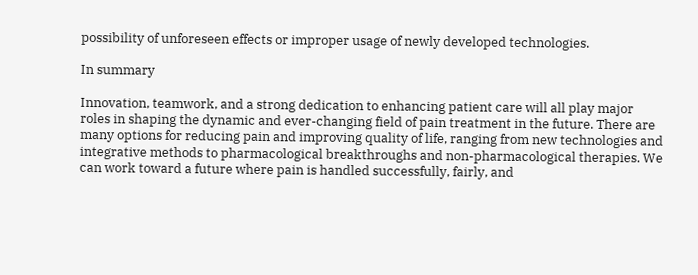possibility of unforeseen effects or improper usage of newly developed technologies.

In summary

Innovation, teamwork, and a strong dedication to enhancing patient care will all play major roles in shaping the dynamic and ever-changing field of pain treatment in the future. There are many options for reducing pain and improving quality of life, ranging from new technologies and integrative methods to pharmacological breakthroughs and non-pharmacological therapies. We can work toward a future where pain is handled successfully, fairly, and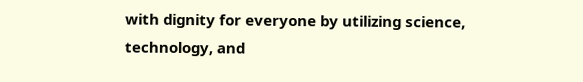with dignity for everyone by utilizing science, technology, and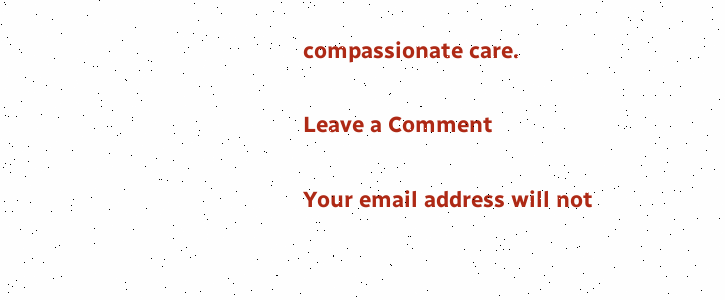compassionate care.

Leave a Comment

Your email address will not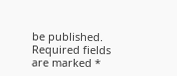be published. Required fields are marked *